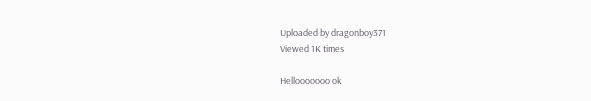Uploaded by dragonboy371
Viewed 1K times

Hellooooooo ok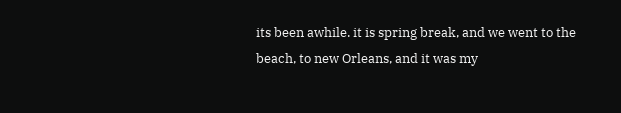its been awhile. it is spring break, and we went to the beach, to new Orleans, and it was my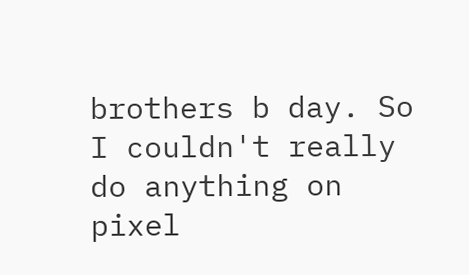brothers b day. So I couldn't really do anything on pixel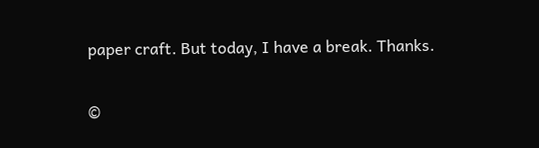paper craft. But today, I have a break. Thanks.

©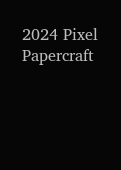2024 Pixel Papercraft